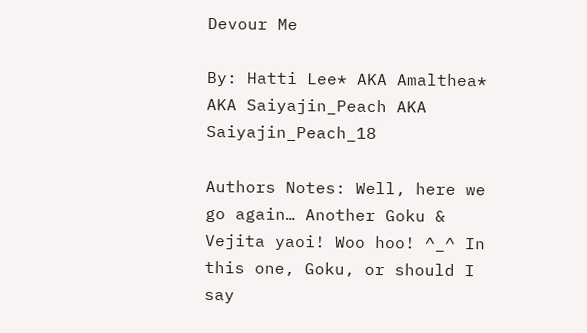Devour Me

By: Hatti Lee* AKA Amalthea* AKA Saiyajin_Peach AKA Saiyajin_Peach_18

Authors Notes: Well, here we go again… Another Goku & Vejita yaoi! Woo hoo! ^_^ In this one, Goku, or should I say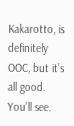Kakarotto, is definitely OOC, but it’s all good. You’ll see.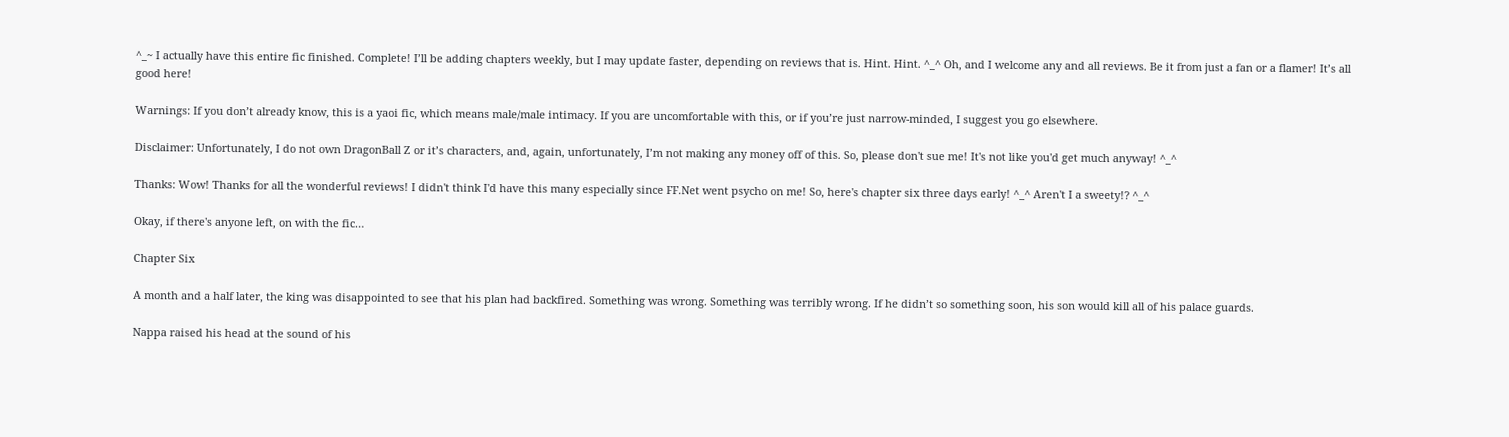^_~ I actually have this entire fic finished. Complete! I’ll be adding chapters weekly, but I may update faster, depending on reviews that is. Hint. Hint. ^_^ Oh, and I welcome any and all reviews. Be it from just a fan or a flamer! It’s all good here!

Warnings: If you don’t already know, this is a yaoi fic, which means male/male intimacy. If you are uncomfortable with this, or if you’re just narrow-minded, I suggest you go elsewhere.

Disclaimer: Unfortunately, I do not own DragonBall Z or it’s characters, and, again, unfortunately, I’m not making any money off of this. So, please don't sue me! It's not like you'd get much anyway! ^_^

Thanks: Wow! Thanks for all the wonderful reviews! I didn't think I'd have this many especially since FF.Net went psycho on me! So, here's chapter six three days early! ^_^ Aren't I a sweety!? ^_^

Okay, if there's anyone left, on with the fic…

Chapter Six

A month and a half later, the king was disappointed to see that his plan had backfired. Something was wrong. Something was terribly wrong. If he didn’t so something soon, his son would kill all of his palace guards.

Nappa raised his head at the sound of his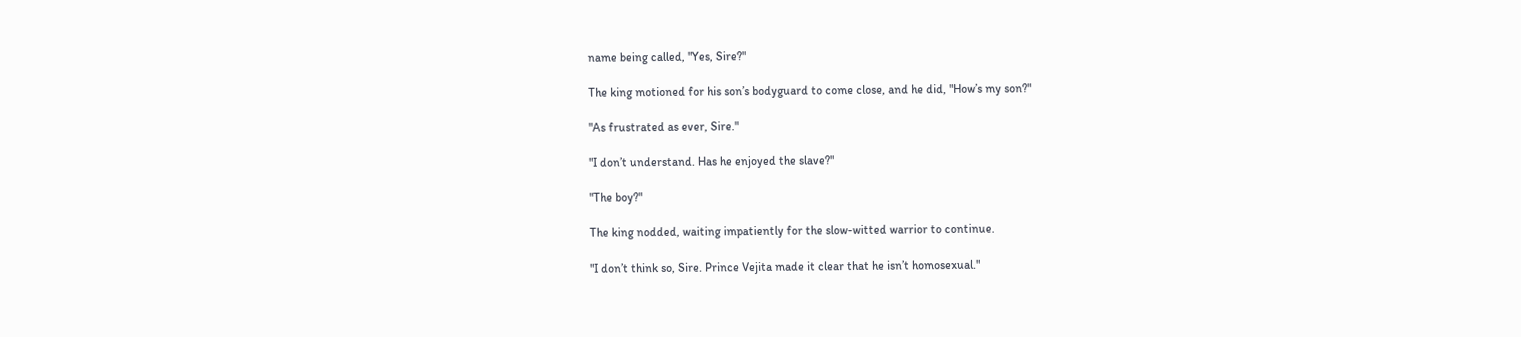name being called, "Yes, Sire?"

The king motioned for his son’s bodyguard to come close, and he did, "How’s my son?"

"As frustrated as ever, Sire."

"I don’t understand. Has he enjoyed the slave?"

"The boy?"

The king nodded, waiting impatiently for the slow-witted warrior to continue.

"I don’t think so, Sire. Prince Vejita made it clear that he isn’t homosexual."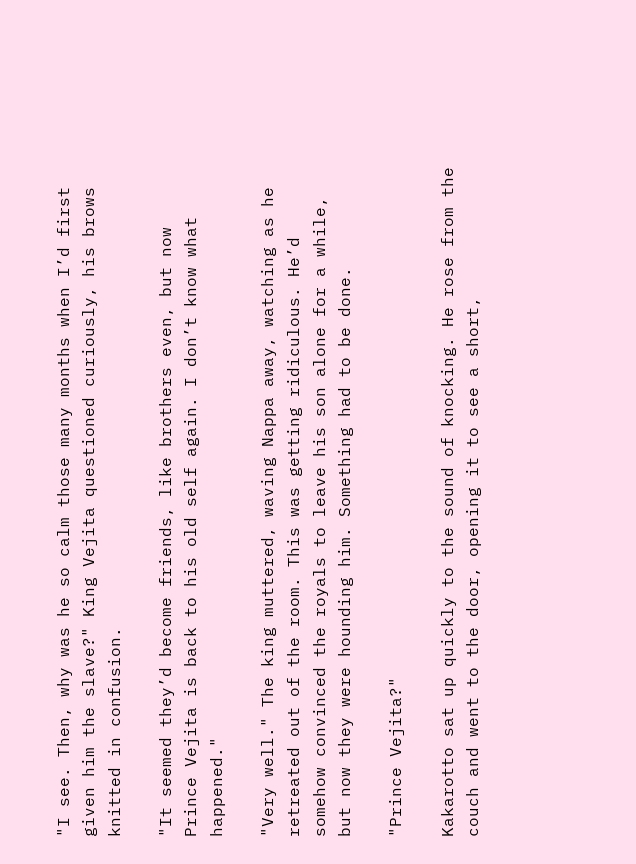"I see. Then, why was he so calm those many months when I’d first given him the slave?" King Vejita questioned curiously, his brows knitted in confusion.

"It seemed they’d become friends, like brothers even, but now Prince Vejita is back to his old self again. I don’t know what happened."

"Very well." The king muttered, waving Nappa away, watching as he retreated out of the room. This was getting ridiculous. He’d somehow convinced the royals to leave his son alone for a while, but now they were hounding him. Something had to be done.

"Prince Vejita?"

Kakarotto sat up quickly to the sound of knocking. He rose from the couch and went to the door, opening it to see a short,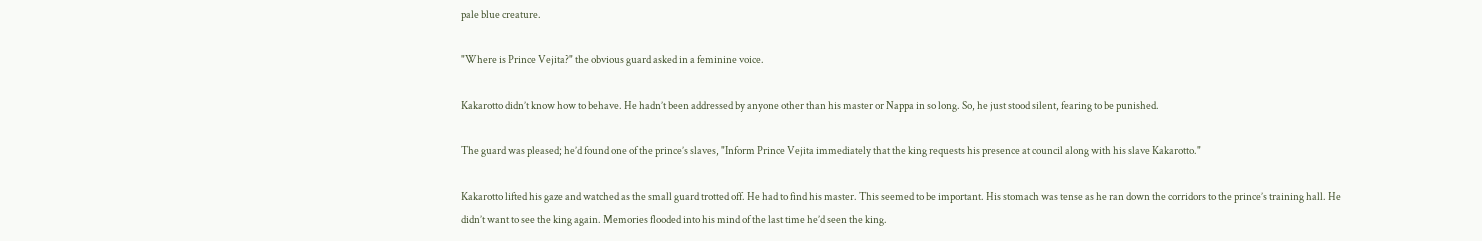pale blue creature.

"Where is Prince Vejita?" the obvious guard asked in a feminine voice.

Kakarotto didn’t know how to behave. He hadn’t been addressed by anyone other than his master or Nappa in so long. So, he just stood silent, fearing to be punished.

The guard was pleased; he’d found one of the prince’s slaves, "Inform Prince Vejita immediately that the king requests his presence at council along with his slave Kakarotto."

Kakarotto lifted his gaze and watched as the small guard trotted off. He had to find his master. This seemed to be important. His stomach was tense as he ran down the corridors to the prince’s training hall. He didn’t want to see the king again. Memories flooded into his mind of the last time he’d seen the king.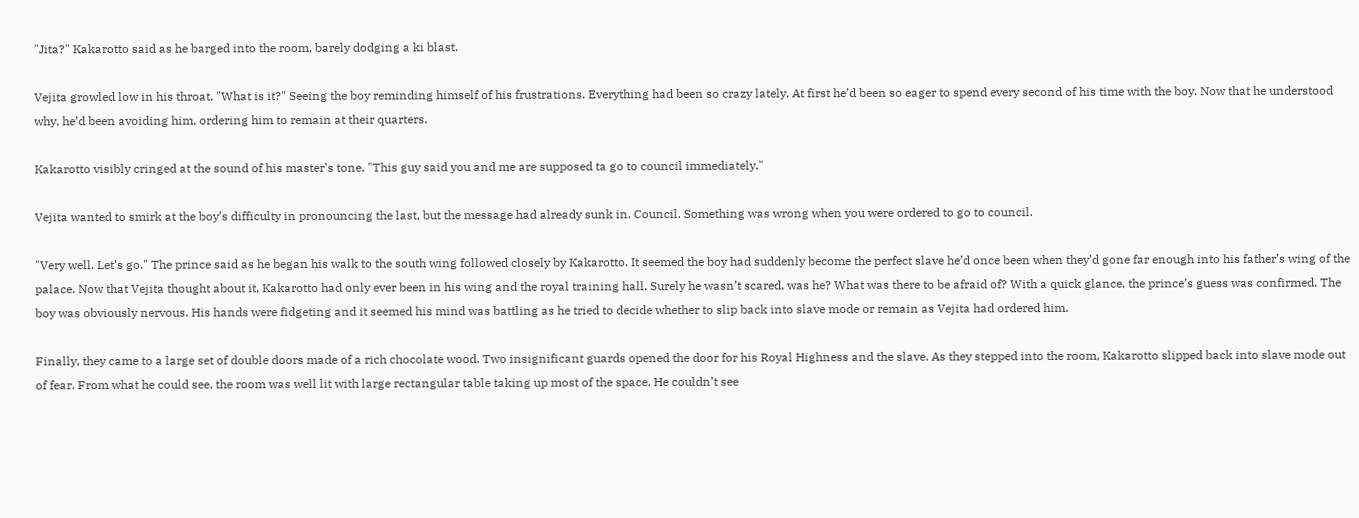"Jita?" Kakarotto said as he barged into the room, barely dodging a ki blast.

Vejita growled low in his throat, "What is it?" Seeing the boy reminding himself of his frustrations. Everything had been so crazy lately. At first he’d been so eager to spend every second of his time with the boy. Now that he understood why, he’d been avoiding him, ordering him to remain at their quarters.

Kakarotto visibly cringed at the sound of his master’s tone, "This guy said you and me are supposed ta go to council immediately."

Vejita wanted to smirk at the boy’s difficulty in pronouncing the last, but the message had already sunk in. Council. Something was wrong when you were ordered to go to council.

"Very well. Let’s go." The prince said as he began his walk to the south wing followed closely by Kakarotto. It seemed the boy had suddenly become the perfect slave he’d once been when they’d gone far enough into his father’s wing of the palace. Now that Vejita thought about it, Kakarotto had only ever been in his wing and the royal training hall. Surely he wasn’t scared, was he? What was there to be afraid of? With a quick glance, the prince’s guess was confirmed. The boy was obviously nervous. His hands were fidgeting and it seemed his mind was battling as he tried to decide whether to slip back into slave mode or remain as Vejita had ordered him.

Finally, they came to a large set of double doors made of a rich chocolate wood. Two insignificant guards opened the door for his Royal Highness and the slave. As they stepped into the room, Kakarotto slipped back into slave mode out of fear. From what he could see, the room was well lit with large rectangular table taking up most of the space. He couldn’t see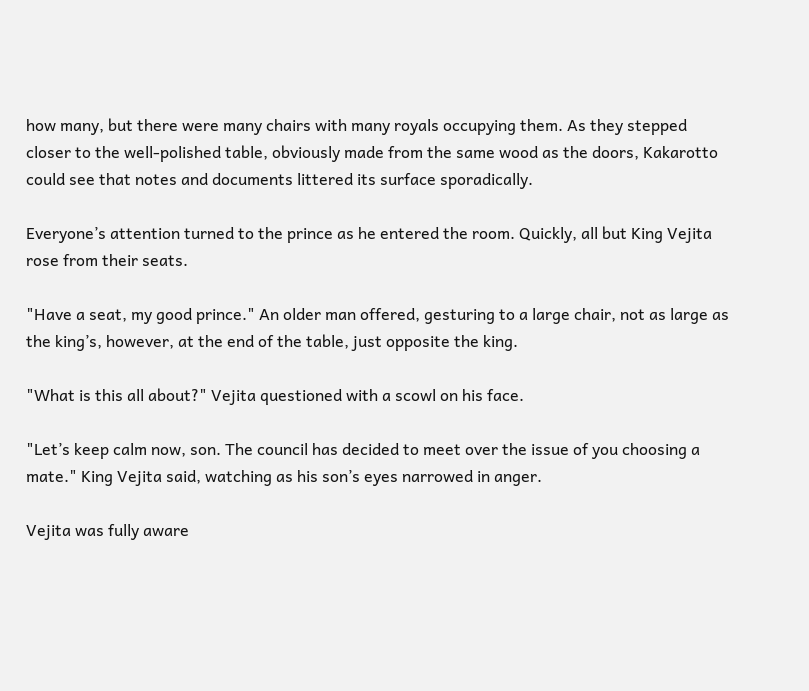how many, but there were many chairs with many royals occupying them. As they stepped closer to the well-polished table, obviously made from the same wood as the doors, Kakarotto could see that notes and documents littered its surface sporadically.

Everyone’s attention turned to the prince as he entered the room. Quickly, all but King Vejita rose from their seats.

"Have a seat, my good prince." An older man offered, gesturing to a large chair, not as large as the king’s, however, at the end of the table, just opposite the king.

"What is this all about?" Vejita questioned with a scowl on his face.

"Let’s keep calm now, son. The council has decided to meet over the issue of you choosing a mate." King Vejita said, watching as his son’s eyes narrowed in anger.

Vejita was fully aware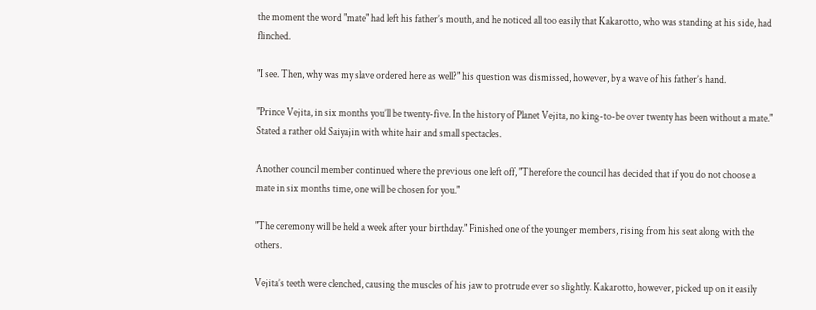the moment the word "mate" had left his father’s mouth, and he noticed all too easily that Kakarotto, who was standing at his side, had flinched.

"I see. Then, why was my slave ordered here as well?" his question was dismissed, however, by a wave of his father’s hand.

"Prince Vejita, in six months you’ll be twenty-five. In the history of Planet Vejita, no king-to-be over twenty has been without a mate." Stated a rather old Saiyajin with white hair and small spectacles.

Another council member continued where the previous one left off, "Therefore the council has decided that if you do not choose a mate in six months time, one will be chosen for you."

"The ceremony will be held a week after your birthday." Finished one of the younger members, rising from his seat along with the others.

Vejita’s teeth were clenched, causing the muscles of his jaw to protrude ever so slightly. Kakarotto, however, picked up on it easily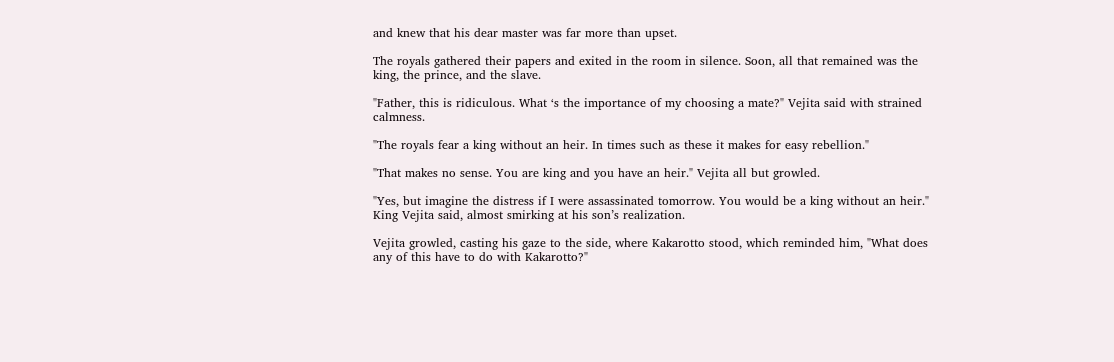and knew that his dear master was far more than upset.

The royals gathered their papers and exited in the room in silence. Soon, all that remained was the king, the prince, and the slave.

"Father, this is ridiculous. What ‘s the importance of my choosing a mate?" Vejita said with strained calmness.

"The royals fear a king without an heir. In times such as these it makes for easy rebellion."

"That makes no sense. You are king and you have an heir." Vejita all but growled.

"Yes, but imagine the distress if I were assassinated tomorrow. You would be a king without an heir." King Vejita said, almost smirking at his son’s realization.

Vejita growled, casting his gaze to the side, where Kakarotto stood, which reminded him, "What does any of this have to do with Kakarotto?"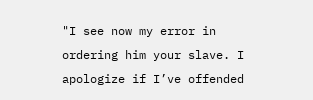"I see now my error in ordering him your slave. I apologize if I’ve offended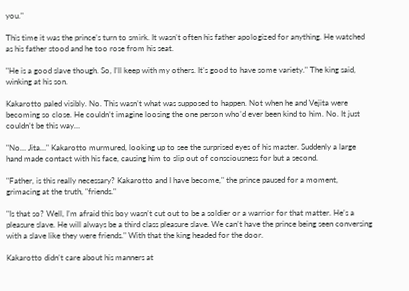you."

This time it was the prince’s turn to smirk. It wasn’t often his father apologized for anything. He watched as his father stood and he too rose from his seat.

"He is a good slave though. So, I’ll keep with my others. It’s good to have some variety." The king said, winking at his son.

Kakarotto paled visibly. No. This wasn’t what was supposed to happen. Not when he and Vejita were becoming so close. He couldn’t imagine loosing the one person who’d ever been kind to him. No. It just couldn’t be this way…

"No… Jita…" Kakarotto murmured, looking up to see the surprised eyes of his master. Suddenly a large hand made contact with his face, causing him to slip out of consciousness for but a second.

"Father, is this really necessary? Kakarotto and I have become," the prince paused for a moment, grimacing at the truth, "friends."

"Is that so? Well, I’m afraid this boy wasn’t cut out to be a soldier or a warrior for that matter. He’s a pleasure slave. He will always be a third class pleasure slave. We can’t have the prince being seen conversing with a slave like they were friends." With that the king headed for the door.

Kakarotto didn’t care about his manners at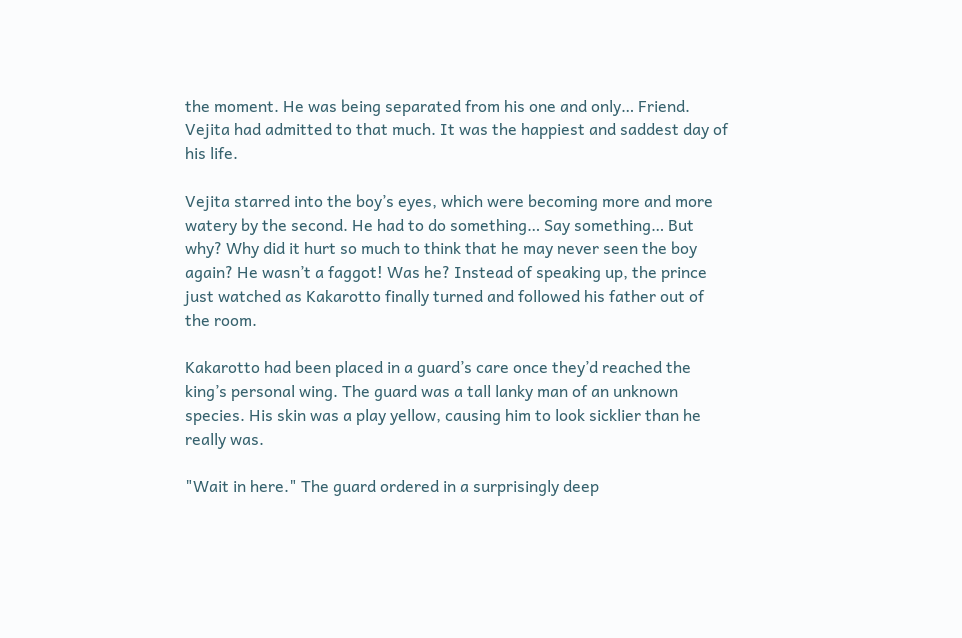the moment. He was being separated from his one and only… Friend. Vejita had admitted to that much. It was the happiest and saddest day of his life.

Vejita starred into the boy’s eyes, which were becoming more and more watery by the second. He had to do something… Say something… But why? Why did it hurt so much to think that he may never seen the boy again? He wasn’t a faggot! Was he? Instead of speaking up, the prince just watched as Kakarotto finally turned and followed his father out of the room.

Kakarotto had been placed in a guard’s care once they’d reached the king’s personal wing. The guard was a tall lanky man of an unknown species. His skin was a play yellow, causing him to look sicklier than he really was.

"Wait in here." The guard ordered in a surprisingly deep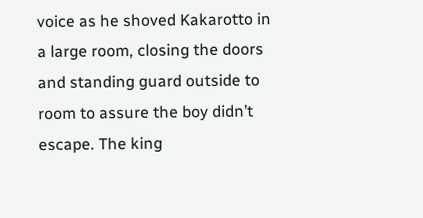voice as he shoved Kakarotto in a large room, closing the doors and standing guard outside to room to assure the boy didn’t escape. The king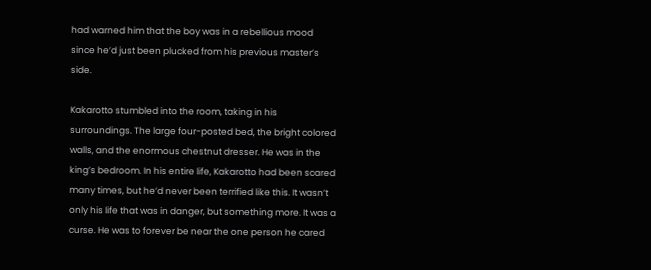had warned him that the boy was in a rebellious mood since he’d just been plucked from his previous master’s side.

Kakarotto stumbled into the room, taking in his surroundings. The large four-posted bed, the bright colored walls, and the enormous chestnut dresser. He was in the king’s bedroom. In his entire life, Kakarotto had been scared many times, but he’d never been terrified like this. It wasn’t only his life that was in danger, but something more. It was a curse. He was to forever be near the one person he cared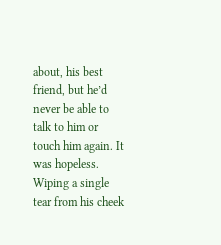about, his best friend, but he’d never be able to talk to him or touch him again. It was hopeless. Wiping a single tear from his cheek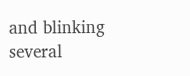and blinking several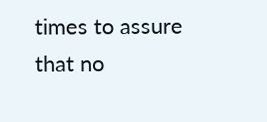times to assure that no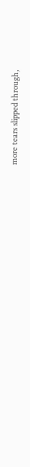more tears slipped through,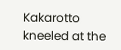Kakarotto kneeled at the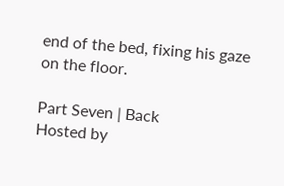end of the bed, fixing his gaze on the floor.

Part Seven | Back
Hosted by